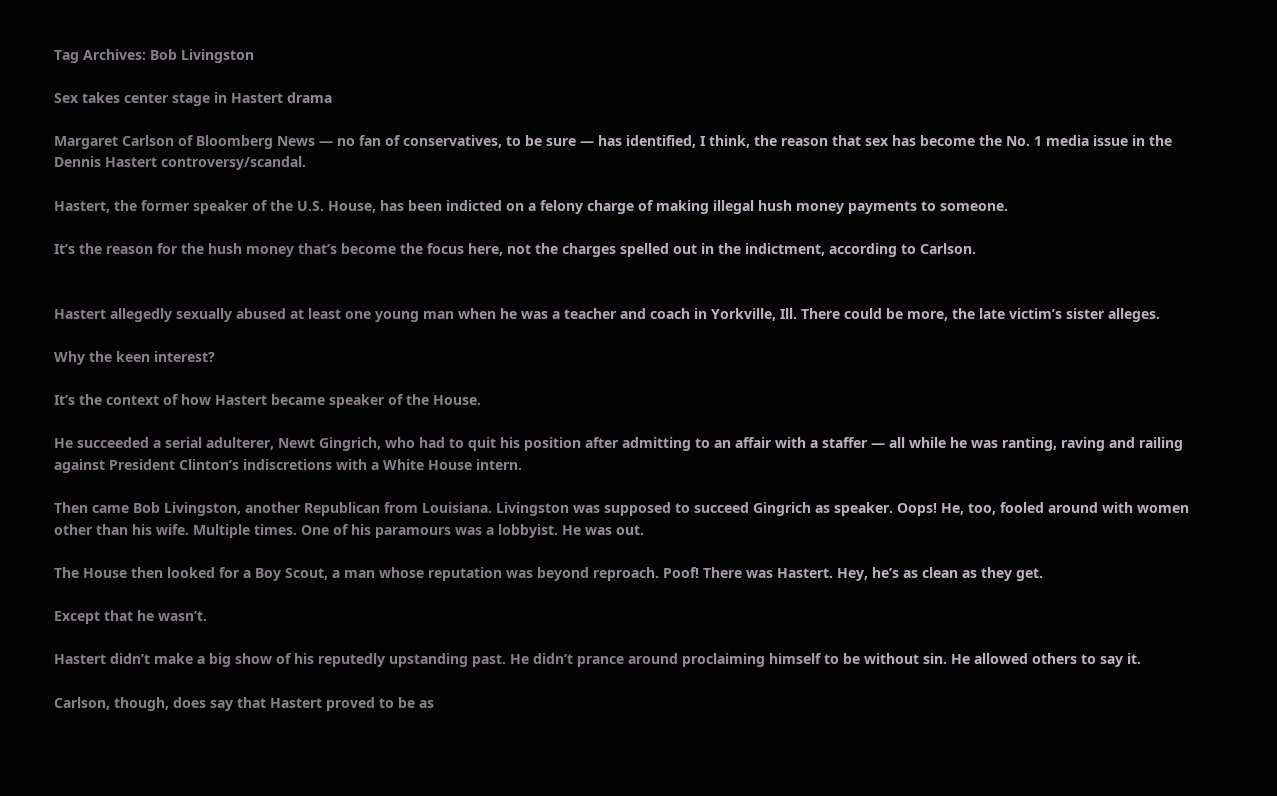Tag Archives: Bob Livingston

Sex takes center stage in Hastert drama

Margaret Carlson of Bloomberg News — no fan of conservatives, to be sure — has identified, I think, the reason that sex has become the No. 1 media issue in the Dennis Hastert controversy/scandal.

Hastert, the former speaker of the U.S. House, has been indicted on a felony charge of making illegal hush money payments to someone.

It’s the reason for the hush money that’s become the focus here, not the charges spelled out in the indictment, according to Carlson.


Hastert allegedly sexually abused at least one young man when he was a teacher and coach in Yorkville, Ill. There could be more, the late victim’s sister alleges.

Why the keen interest?

It’s the context of how Hastert became speaker of the House.

He succeeded a serial adulterer, Newt Gingrich, who had to quit his position after admitting to an affair with a staffer — all while he was ranting, raving and railing against President Clinton’s indiscretions with a White House intern.

Then came Bob Livingston, another Republican from Louisiana. Livingston was supposed to succeed Gingrich as speaker. Oops! He, too, fooled around with women other than his wife. Multiple times. One of his paramours was a lobbyist. He was out.

The House then looked for a Boy Scout, a man whose reputation was beyond reproach. Poof! There was Hastert. Hey, he’s as clean as they get.

Except that he wasn’t.

Hastert didn’t make a big show of his reputedly upstanding past. He didn’t prance around proclaiming himself to be without sin. He allowed others to say it.

Carlson, though, does say that Hastert proved to be as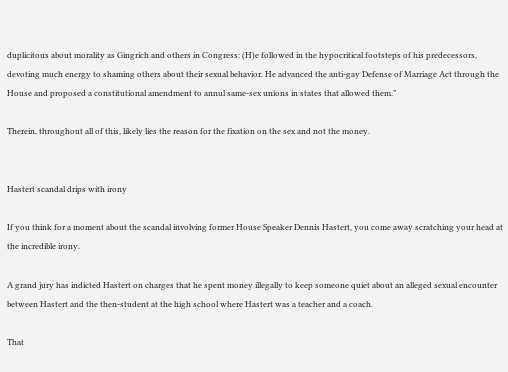duplicitous about morality as Gingrich and others in Congress: (H)e followed in the hypocritical footsteps of his predecessors, devoting much energy to shaming others about their sexual behavior. He advanced the anti-gay Defense of Marriage Act through the House and proposed a constitutional amendment to annul same-sex unions in states that allowed them.”

Therein, throughout all of this, likely lies the reason for the fixation on the sex and not the money.


Hastert scandal drips with irony

If you think for a moment about the scandal involving former House Speaker Dennis Hastert, you come away scratching your head at the incredible irony.

A grand jury has indicted Hastert on charges that he spent money illegally to keep someone quiet about an alleged sexual encounter between Hastert and the then-student at the high school where Hastert was a teacher and a coach.

That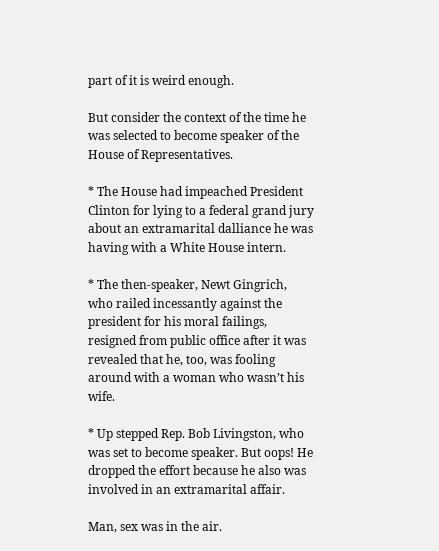part of it is weird enough.

But consider the context of the time he was selected to become speaker of the House of Representatives.

* The House had impeached President Clinton for lying to a federal grand jury about an extramarital dalliance he was having with a White House intern.

* The then-speaker, Newt Gingrich, who railed incessantly against the president for his moral failings, resigned from public office after it was revealed that he, too, was fooling around with a woman who wasn’t his wife.

* Up stepped Rep. Bob Livingston, who was set to become speaker. But oops! He dropped the effort because he also was involved in an extramarital affair.

Man, sex was in the air.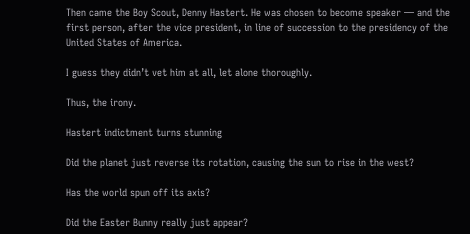Then came the Boy Scout, Denny Hastert. He was chosen to become speaker — and the first person, after the vice president, in line of succession to the presidency of the United States of America.

I guess they didn’t vet him at all, let alone thoroughly.

Thus, the irony.

Hastert indictment turns stunning

Did the planet just reverse its rotation, causing the sun to rise in the west?

Has the world spun off its axis?

Did the Easter Bunny really just appear?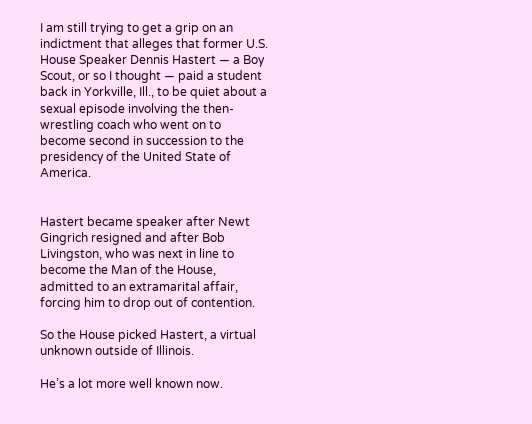I am still trying to get a grip on an indictment that alleges that former U.S. House Speaker Dennis Hastert — a Boy Scout, or so I thought — paid a student back in Yorkville, Ill., to be quiet about a sexual episode involving the then-wrestling coach who went on to become second in succession to the presidency of the United State of America.


Hastert became speaker after Newt Gingrich resigned and after Bob Livingston, who was next in line to become the Man of the House, admitted to an extramarital affair, forcing him to drop out of contention.

So the House picked Hastert, a virtual unknown outside of Illinois.

He’s a lot more well known now.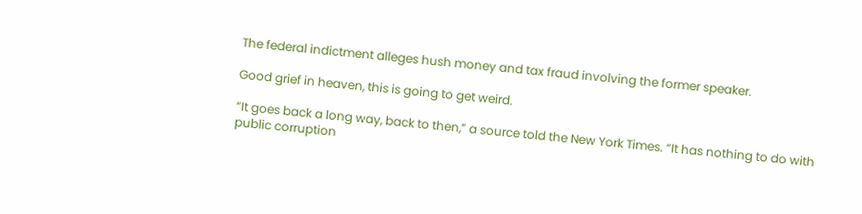The federal indictment alleges hush money and tax fraud involving the former speaker.

Good grief in heaven, this is going to get weird.

“It goes back a long way, back to then,” a source told the New York Times. “It has nothing to do with public corruption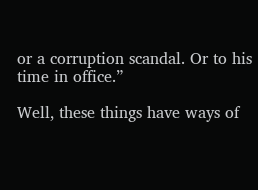or a corruption scandal. Or to his time in office.”

Well, these things have ways of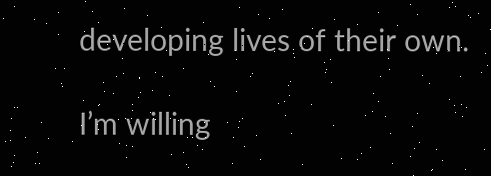developing lives of their own.

I’m willing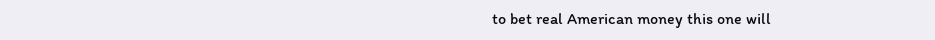to bet real American money this one will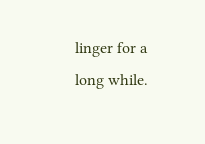linger for a long while.